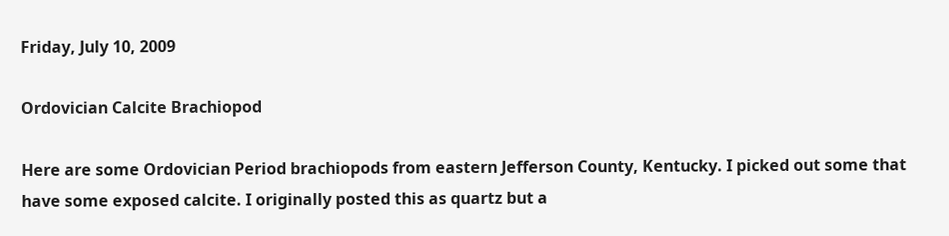Friday, July 10, 2009

Ordovician Calcite Brachiopod

Here are some Ordovician Period brachiopods from eastern Jefferson County, Kentucky. I picked out some that have some exposed calcite. I originally posted this as quartz but a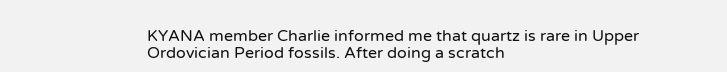KYANA member Charlie informed me that quartz is rare in Upper Ordovician Period fossils. After doing a scratch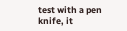test with a pen knife, it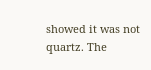showed it was not quartz. The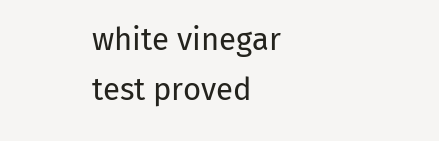white vinegar test proved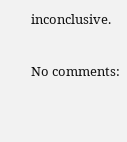inconclusive.

No comments: